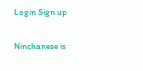Login Sign up

Ninchanese is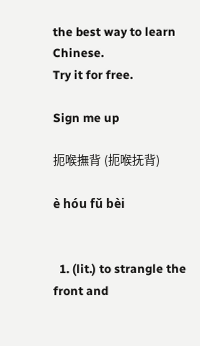the best way to learn Chinese.
Try it for free.

Sign me up

扼喉撫背 (扼喉抚背)

è hóu fǔ bèi


  1. (lit.) to strangle the front and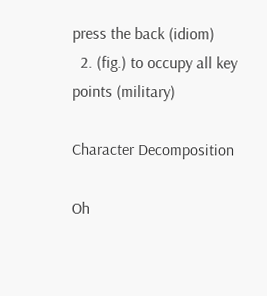press the back (idiom)
  2. (fig.) to occupy all key points (military)

Character Decomposition

Oh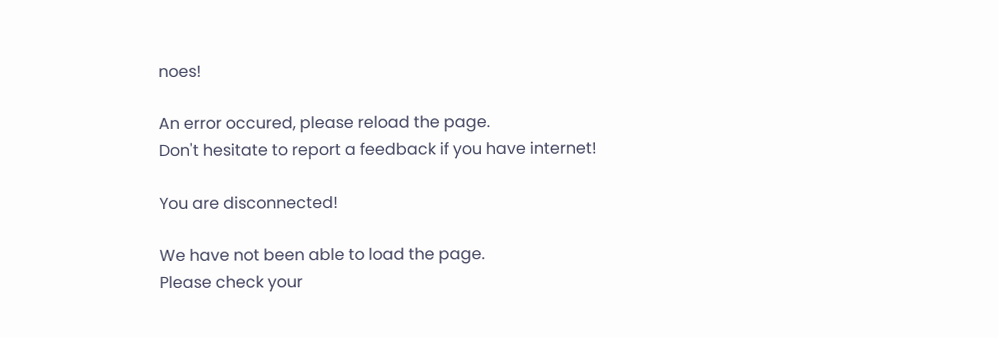noes!

An error occured, please reload the page.
Don't hesitate to report a feedback if you have internet!

You are disconnected!

We have not been able to load the page.
Please check your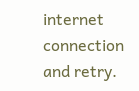internet connection and retry.